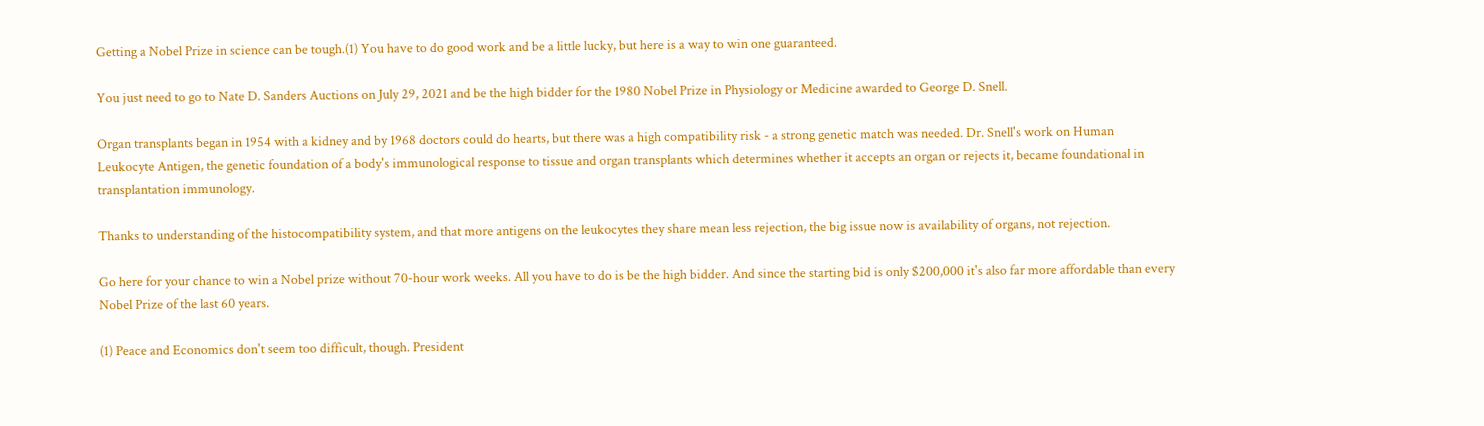Getting a Nobel Prize in science can be tough.(1) You have to do good work and be a little lucky, but here is a way to win one guaranteed.

You just need to go to Nate D. Sanders Auctions on July 29, 2021 and be the high bidder for the 1980 Nobel Prize in Physiology or Medicine awarded to George D. Snell.

Organ transplants began in 1954 with a kidney and by 1968 doctors could do hearts, but there was a high compatibility risk - a strong genetic match was needed. Dr. Snell's work on Human Leukocyte Antigen, the genetic foundation of a body's immunological response to tissue and organ transplants which determines whether it accepts an organ or rejects it, became foundational in transplantation immunology.

Thanks to understanding of the histocompatibility system, and that more antigens on the leukocytes they share mean less rejection, the big issue now is availability of organs, not rejection.

Go here for your chance to win a Nobel prize without 70-hour work weeks. All you have to do is be the high bidder. And since the starting bid is only $200,000 it's also far more affordable than every Nobel Prize of the last 60 years.

(1) Peace and Economics don't seem too difficult, though. President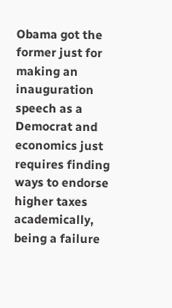Obama got the former just for making an inauguration speech as a Democrat and economics just requires finding ways to endorse higher taxes academically, being a failure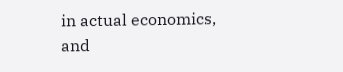in actual economics, and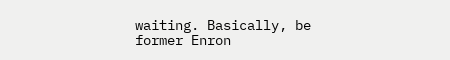waiting. Basically, be former Enron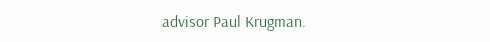advisor Paul Krugman.